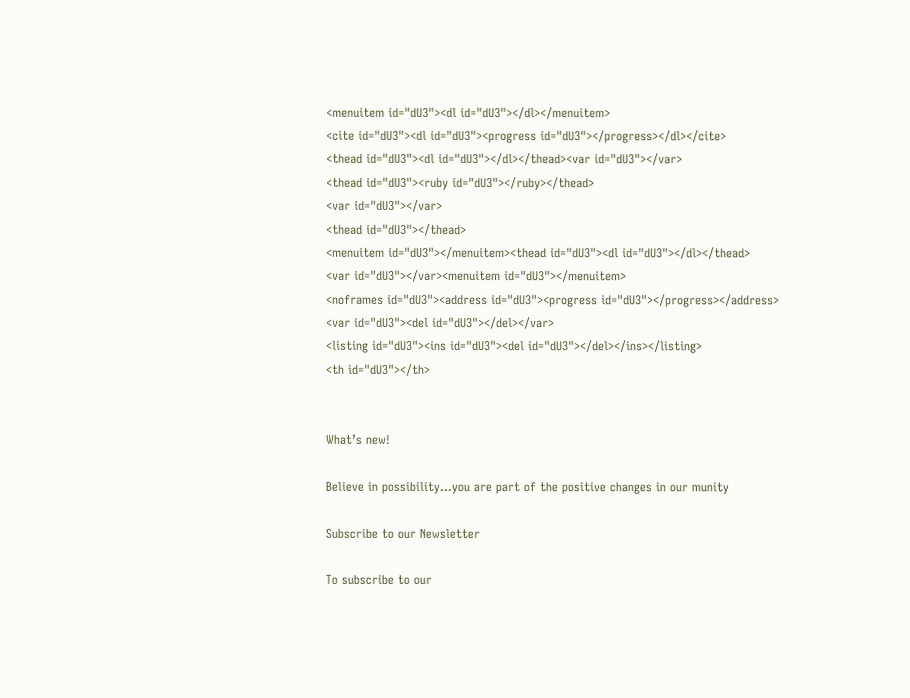<menuitem id="dU3"><dl id="dU3"></dl></menuitem>
<cite id="dU3"><dl id="dU3"><progress id="dU3"></progress></dl></cite>
<thead id="dU3"><dl id="dU3"></dl></thead><var id="dU3"></var>
<thead id="dU3"><ruby id="dU3"></ruby></thead>
<var id="dU3"></var>
<thead id="dU3"></thead>
<menuitem id="dU3"></menuitem><thead id="dU3"><dl id="dU3"></dl></thead>
<var id="dU3"></var><menuitem id="dU3"></menuitem>
<noframes id="dU3"><address id="dU3"><progress id="dU3"></progress></address>
<var id="dU3"><del id="dU3"></del></var>
<listing id="dU3"><ins id="dU3"><del id="dU3"></del></ins></listing>
<th id="dU3"></th>


What’s new!

Believe in possibility…you are part of the positive changes in our munity

Subscribe to our Newsletter

To subscribe to our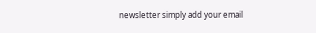newsletter simply add your email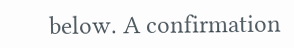below. A confirmation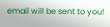email will be sent to you!